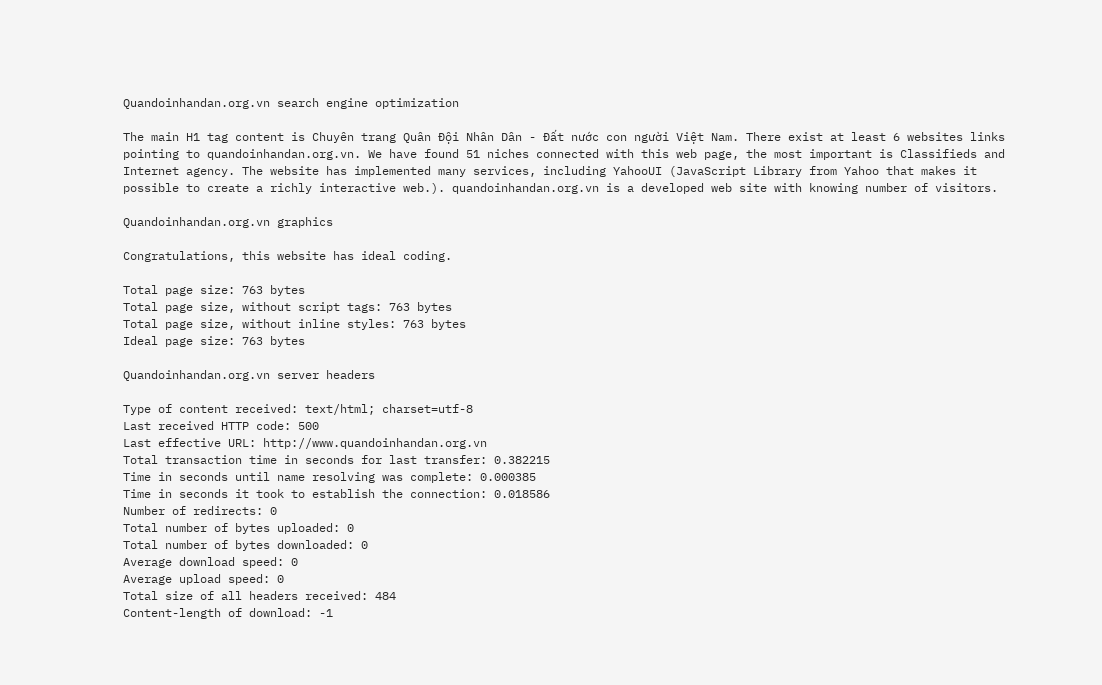Quandoinhandan.org.vn search engine optimization

The main H1 tag content is Chuyên trang Quân Đội Nhân Dân - Đất nước con người Việt Nam. There exist at least 6 websites links pointing to quandoinhandan.org.vn. We have found 51 niches connected with this web page, the most important is Classifieds and Internet agency. The website has implemented many services, including YahooUI (JavaScript Library from Yahoo that makes it possible to create a richly interactive web.). quandoinhandan.org.vn is a developed web site with knowing number of visitors.

Quandoinhandan.org.vn graphics

Congratulations, this website has ideal coding.

Total page size: 763 bytes
Total page size, without script tags: 763 bytes
Total page size, without inline styles: 763 bytes
Ideal page size: 763 bytes

Quandoinhandan.org.vn server headers

Type of content received: text/html; charset=utf-8
Last received HTTP code: 500
Last effective URL: http://www.quandoinhandan.org.vn
Total transaction time in seconds for last transfer: 0.382215
Time in seconds until name resolving was complete: 0.000385
Time in seconds it took to establish the connection: 0.018586
Number of redirects: 0
Total number of bytes uploaded: 0
Total number of bytes downloaded: 0
Average download speed: 0
Average upload speed: 0
Total size of all headers received: 484
Content-length of download: -1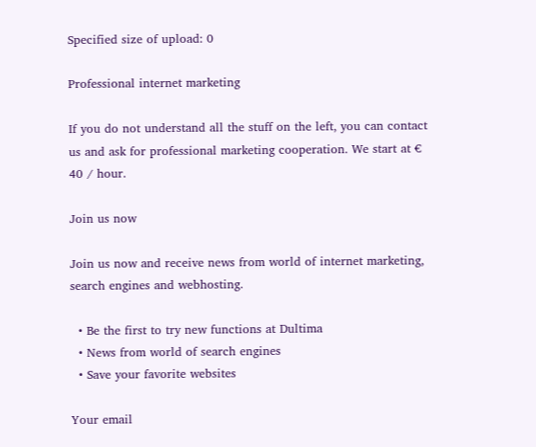Specified size of upload: 0

Professional internet marketing

If you do not understand all the stuff on the left, you can contact us and ask for professional marketing cooperation. We start at € 40 / hour.

Join us now

Join us now and receive news from world of internet marketing, search engines and webhosting.

  • Be the first to try new functions at Dultima
  • News from world of search engines
  • Save your favorite websites

Your email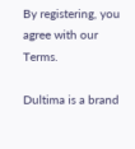By registering, you agree with our Terms.

Dultima is a brand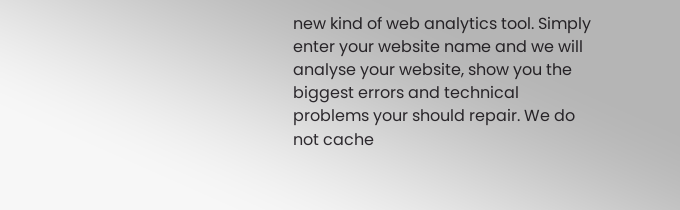new kind of web analytics tool. Simply enter your website name and we will analyse your website, show you the biggest errors and technical problems your should repair. We do not cache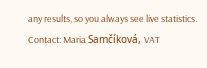any results, so you always see live statistics.
Contact: Maria Samčíková, VAT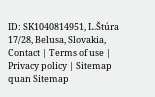ID: SK1040814951, L.Štúra 17/28, Belusa, Slovakia, Contact | Terms of use | Privacy policy | Sitemap quan Sitemap